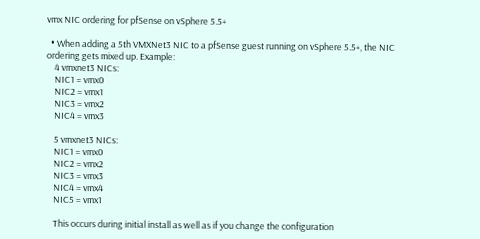vmx NIC ordering for pfSense on vSphere 5.5+

  • When adding a 5th VMXNet3 NIC to a pfSense guest running on vSphere 5.5+, the NIC ordering gets mixed up. Example:
    4 vmxnet3 NICs:
    NIC1 = vmx0
    NIC2 = vmx1
    NIC3 = vmx2
    NIC4 = vmx3

    5 vmxnet3 NICs:
    NIC1 = vmx0
    NIC2 = vmx2
    NIC3 = vmx3
    NIC4 = vmx4
    NIC5 = vmx1

    This occurs during initial install as well as if you change the configuration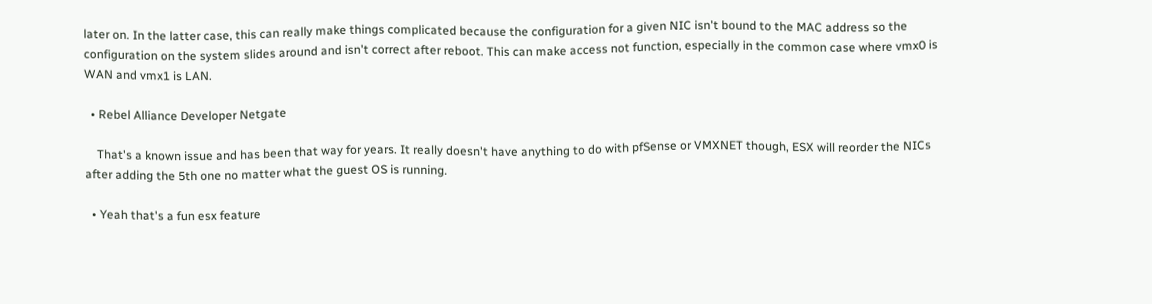later on. In the latter case, this can really make things complicated because the configuration for a given NIC isn't bound to the MAC address so the configuration on the system slides around and isn't correct after reboot. This can make access not function, especially in the common case where vmx0 is WAN and vmx1 is LAN.

  • Rebel Alliance Developer Netgate

    That's a known issue and has been that way for years. It really doesn't have anything to do with pfSense or VMXNET though, ESX will reorder the NICs after adding the 5th one no matter what the guest OS is running.

  • Yeah that's a fun esx feature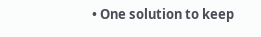• One solution to keep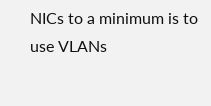NICs to a minimum is to use VLANs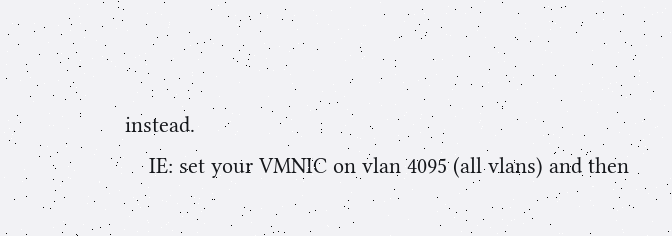instead.
    IE: set your VMNIC on vlan 4095 (all vlans) and then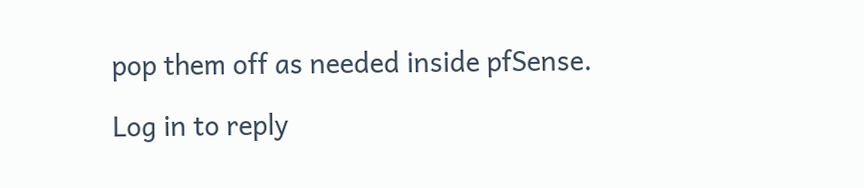pop them off as needed inside pfSense.

Log in to reply